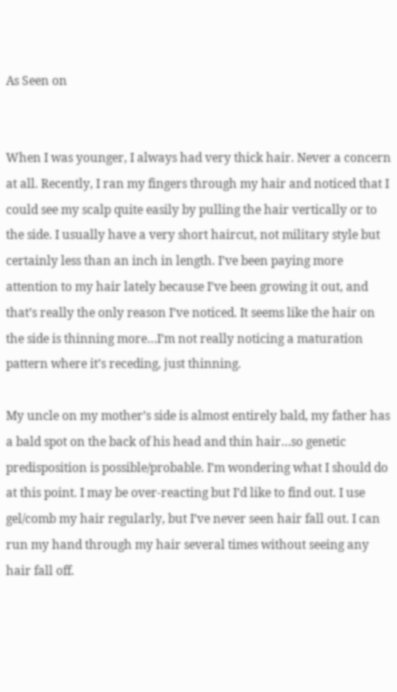As Seen on


When I was younger, I always had very thick hair. Never a concern at all. Recently, I ran my fingers through my hair and noticed that I could see my scalp quite easily by pulling the hair vertically or to the side. I usually have a very short haircut, not military style but certainly less than an inch in length. I’ve been paying more attention to my hair lately because I’ve been growing it out, and that’s really the only reason I’ve noticed. It seems like the hair on the side is thinning more…I’m not really noticing a maturation pattern where it’s receding, just thinning.

My uncle on my mother’s side is almost entirely bald, my father has a bald spot on the back of his head and thin hair…so genetic predisposition is possible/probable. I’m wondering what I should do at this point. I may be over-reacting but I’d like to find out. I use gel/comb my hair regularly, but I’ve never seen hair fall out. I can run my hand through my hair several times without seeing any hair fall off.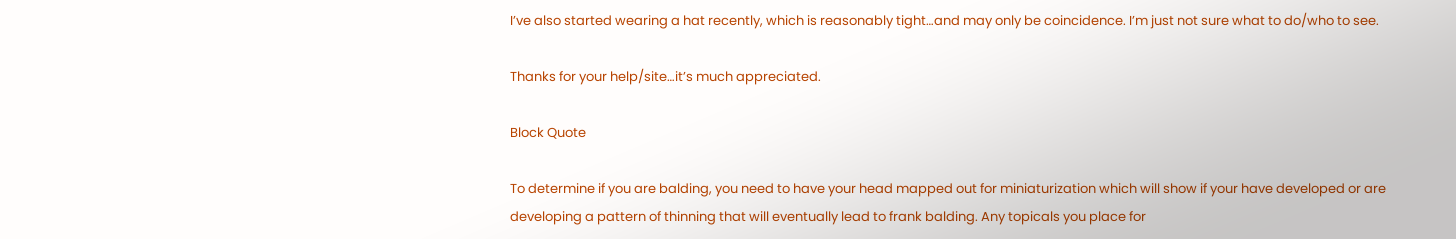I’ve also started wearing a hat recently, which is reasonably tight…and may only be coincidence. I’m just not sure what to do/who to see.

Thanks for your help/site…it’s much appreciated.

Block Quote

To determine if you are balding, you need to have your head mapped out for miniaturization which will show if your have developed or are developing a pattern of thinning that will eventually lead to frank balding. Any topicals you place for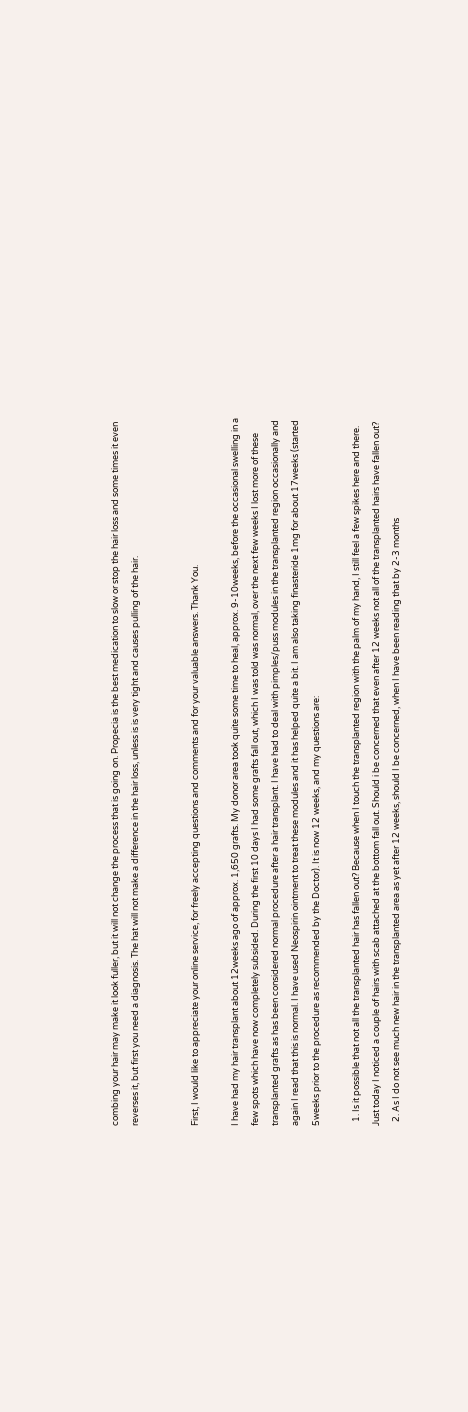combing your hair may make it look fuller, but it will not change the process that is going on. Propecia is the best medication to slow or stop the hair loss and some times it even reverses it, but first you need a diagnosis. The hat will not make a difference in the hair loss, unless is is very tight and causes pulling of the hair.


First, I would like to appreciate your online service, for freely accepting questions and comments and for your valuable answers. Thank You.

I have had my hair transplant about 12weeks ago of approx. 1,650 grafts. My donor area took quite some time to heal, approx. 9-10weeks, before the occasional swelling in a few spots which have now completely subsided. During the first 10 days I had some grafts fall out, which I was told was normal, over the next few weeks I lost more of these transplanted grafts as has been considered normal procedure after a hair transplant. I have had to deal with pimples/puss modules in the transplanted region occasionally and again I read that this is normal. I have used Neospirin ointment to treat these modules and it has helped quite a bit. I am also taking finasteride 1mg for about 17weeks (started 5weeks prior to the procedure as recommended by the Doctor). It is now 12 weeks, and my questions are:

  1. Is it possible that not all the transplanted hair has fallen out? Because when I touch the transplanted region with the palm of my hand, I still feel a few spikes here and there. Just today I noticed a couple of hairs with scab attached at the bottom fall out. Should i be concerned that even after 12 weeks not all of the transplanted hairs have fallen out?
  2. As I do not see much new hair in the transplanted area as yet after 12 weeks, should I be concerned, when I have been reading that by 2-3 months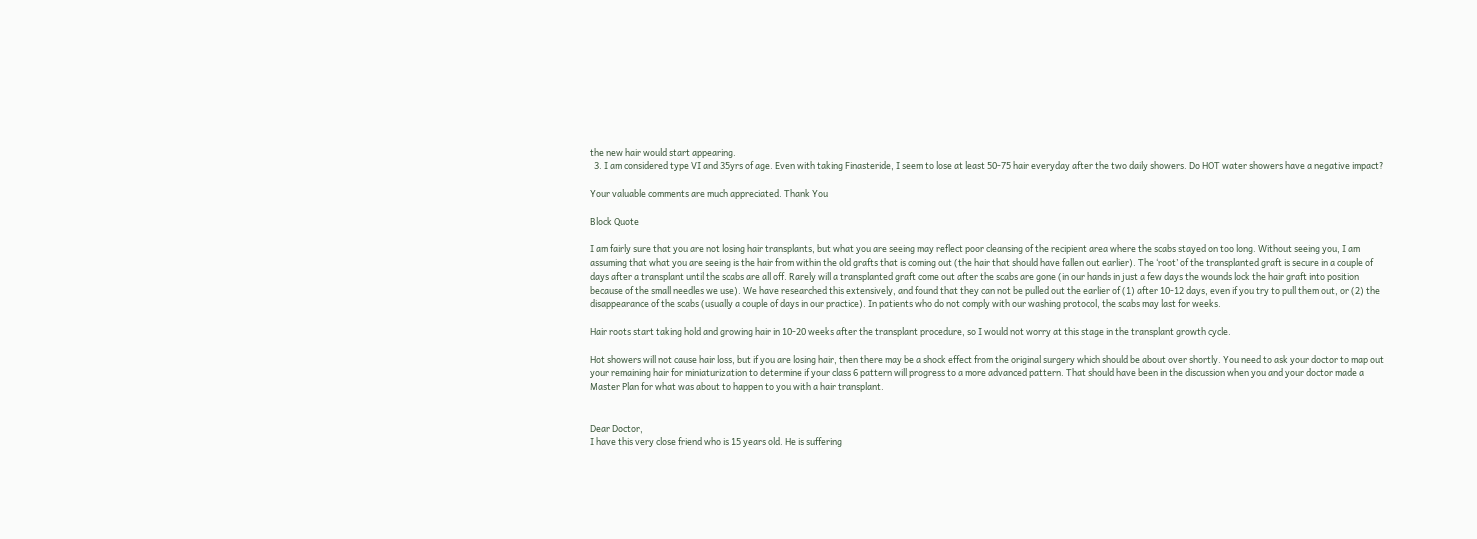the new hair would start appearing.
  3. I am considered type VI and 35yrs of age. Even with taking Finasteride, I seem to lose at least 50-75 hair everyday after the two daily showers. Do HOT water showers have a negative impact?

Your valuable comments are much appreciated. Thank You

Block Quote

I am fairly sure that you are not losing hair transplants, but what you are seeing may reflect poor cleansing of the recipient area where the scabs stayed on too long. Without seeing you, I am assuming that what you are seeing is the hair from within the old grafts that is coming out (the hair that should have fallen out earlier). The ‘root’ of the transplanted graft is secure in a couple of days after a transplant until the scabs are all off. Rarely will a transplanted graft come out after the scabs are gone (in our hands in just a few days the wounds lock the hair graft into position because of the small needles we use). We have researched this extensively, and found that they can not be pulled out the earlier of (1) after 10-12 days, even if you try to pull them out, or (2) the disappearance of the scabs (usually a couple of days in our practice). In patients who do not comply with our washing protocol, the scabs may last for weeks.

Hair roots start taking hold and growing hair in 10-20 weeks after the transplant procedure, so I would not worry at this stage in the transplant growth cycle.

Hot showers will not cause hair loss, but if you are losing hair, then there may be a shock effect from the original surgery which should be about over shortly. You need to ask your doctor to map out your remaining hair for miniaturization to determine if your class 6 pattern will progress to a more advanced pattern. That should have been in the discussion when you and your doctor made a Master Plan for what was about to happen to you with a hair transplant.


Dear Doctor,
I have this very close friend who is 15 years old. He is suffering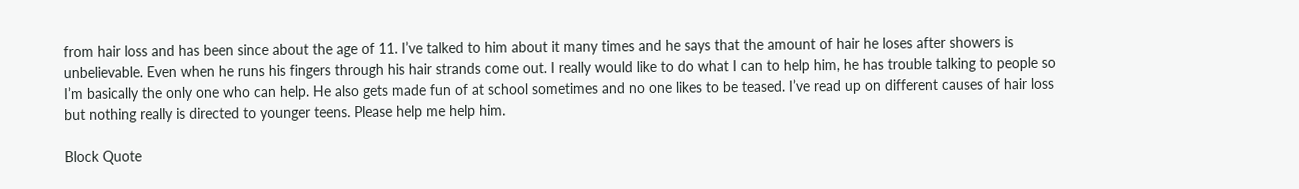from hair loss and has been since about the age of 11. I’ve talked to him about it many times and he says that the amount of hair he loses after showers is unbelievable. Even when he runs his fingers through his hair strands come out. I really would like to do what I can to help him, he has trouble talking to people so I’m basically the only one who can help. He also gets made fun of at school sometimes and no one likes to be teased. I’ve read up on different causes of hair loss but nothing really is directed to younger teens. Please help me help him.

Block Quote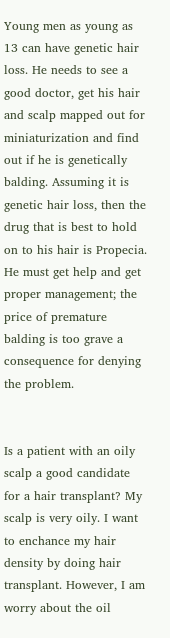Young men as young as 13 can have genetic hair loss. He needs to see a good doctor, get his hair and scalp mapped out for miniaturization and find out if he is genetically balding. Assuming it is genetic hair loss, then the drug that is best to hold on to his hair is Propecia. He must get help and get proper management; the price of premature balding is too grave a consequence for denying the problem.


Is a patient with an oily scalp a good candidate for a hair transplant? My scalp is very oily. I want to enchance my hair density by doing hair transplant. However, I am worry about the oil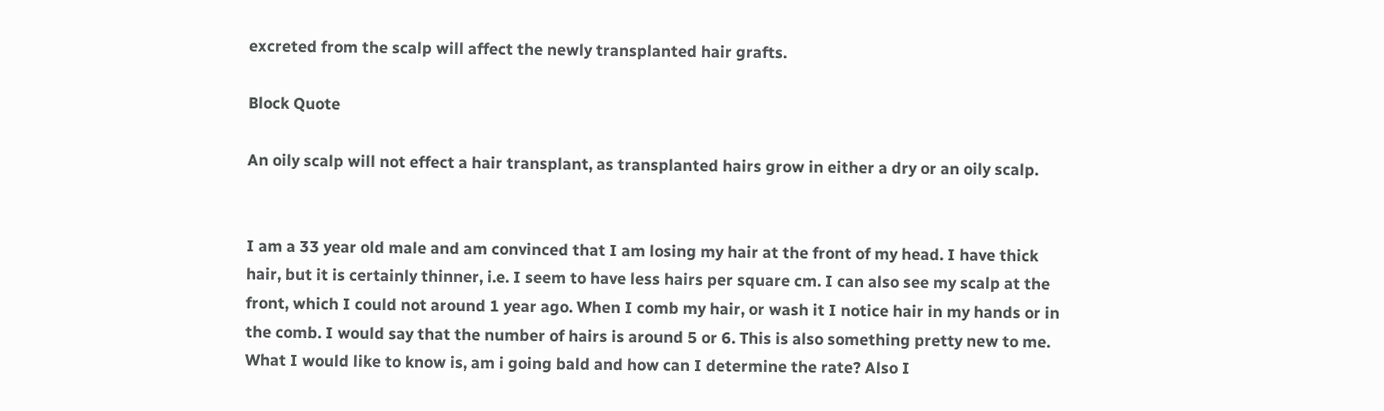excreted from the scalp will affect the newly transplanted hair grafts.

Block Quote

An oily scalp will not effect a hair transplant, as transplanted hairs grow in either a dry or an oily scalp.


I am a 33 year old male and am convinced that I am losing my hair at the front of my head. I have thick hair, but it is certainly thinner, i.e. I seem to have less hairs per square cm. I can also see my scalp at the front, which I could not around 1 year ago. When I comb my hair, or wash it I notice hair in my hands or in the comb. I would say that the number of hairs is around 5 or 6. This is also something pretty new to me. What I would like to know is, am i going bald and how can I determine the rate? Also I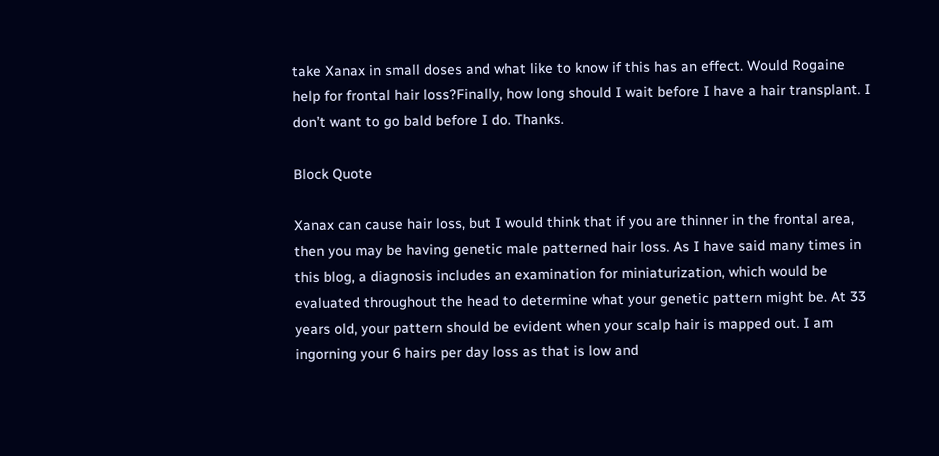take Xanax in small doses and what like to know if this has an effect. Would Rogaine help for frontal hair loss?Finally, how long should I wait before I have a hair transplant. I don’t want to go bald before I do. Thanks.

Block Quote

Xanax can cause hair loss, but I would think that if you are thinner in the frontal area, then you may be having genetic male patterned hair loss. As I have said many times in this blog, a diagnosis includes an examination for miniaturization, which would be evaluated throughout the head to determine what your genetic pattern might be. At 33 years old, your pattern should be evident when your scalp hair is mapped out. I am ingorning your 6 hairs per day loss as that is low and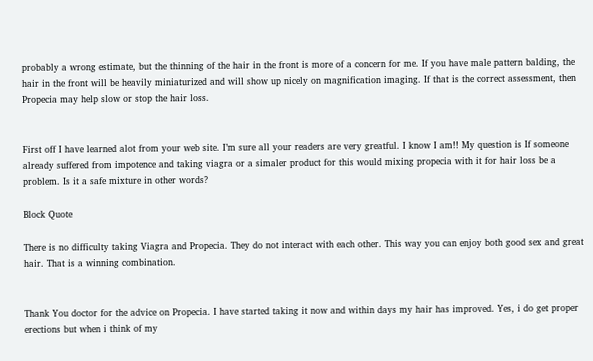probably a wrong estimate, but the thinning of the hair in the front is more of a concern for me. If you have male pattern balding, the hair in the front will be heavily miniaturized and will show up nicely on magnification imaging. If that is the correct assessment, then Propecia may help slow or stop the hair loss.


First off I have learned alot from your web site. I’m sure all your readers are very greatful. I know I am!! My question is If someone already suffered from impotence and taking viagra or a simaler product for this would mixing propecia with it for hair loss be a problem. Is it a safe mixture in other words?

Block Quote

There is no difficulty taking Viagra and Propecia. They do not interact with each other. This way you can enjoy both good sex and great hair. That is a winning combination.


Thank You doctor for the advice on Propecia. I have started taking it now and within days my hair has improved. Yes, i do get proper erections but when i think of my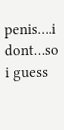penis….i dont…so i guess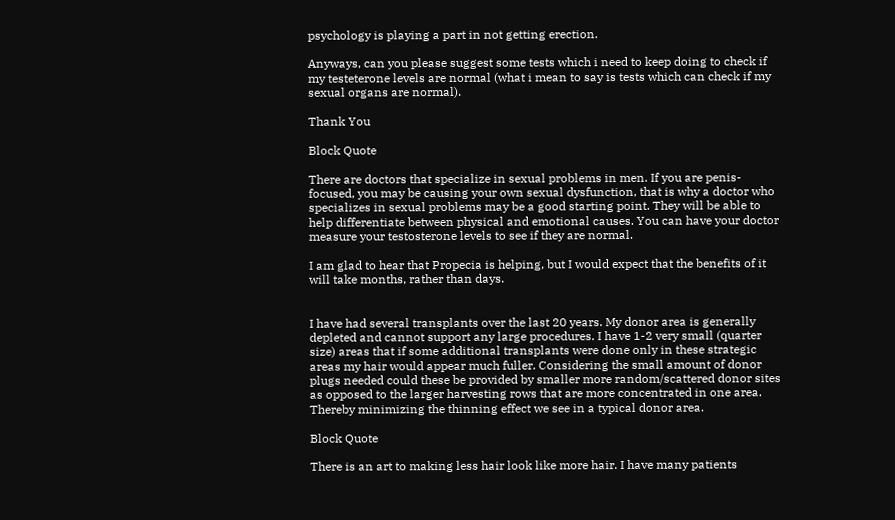psychology is playing a part in not getting erection.

Anyways, can you please suggest some tests which i need to keep doing to check if my testeterone levels are normal (what i mean to say is tests which can check if my sexual organs are normal).

Thank You

Block Quote

There are doctors that specialize in sexual problems in men. If you are penis-focused, you may be causing your own sexual dysfunction, that is why a doctor who specializes in sexual problems may be a good starting point. They will be able to help differentiate between physical and emotional causes. You can have your doctor measure your testosterone levels to see if they are normal.

I am glad to hear that Propecia is helping, but I would expect that the benefits of it will take months, rather than days.


I have had several transplants over the last 20 years. My donor area is generally depleted and cannot support any large procedures. I have 1-2 very small (quarter size) areas that if some additional transplants were done only in these strategic areas my hair would appear much fuller. Considering the small amount of donor plugs needed could these be provided by smaller more random/scattered donor sites as opposed to the larger harvesting rows that are more concentrated in one area. Thereby minimizing the thinning effect we see in a typical donor area.

Block Quote

There is an art to making less hair look like more hair. I have many patients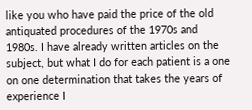like you who have paid the price of the old antiquated procedures of the 1970s and 1980s. I have already written articles on the subject, but what I do for each patient is a one on one determination that takes the years of experience I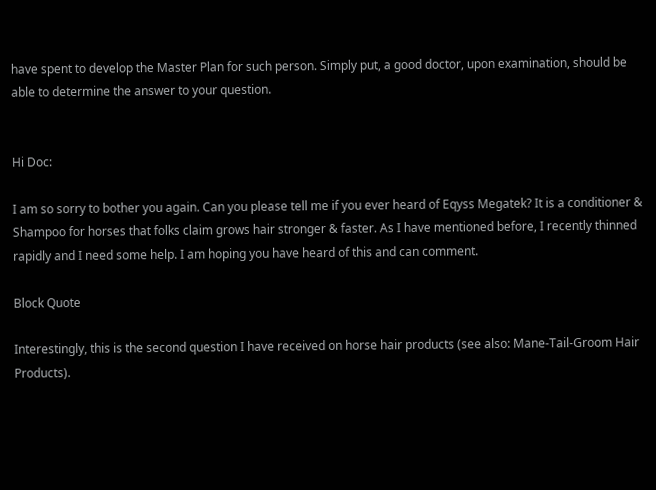have spent to develop the Master Plan for such person. Simply put, a good doctor, upon examination, should be able to determine the answer to your question.


Hi Doc:

I am so sorry to bother you again. Can you please tell me if you ever heard of Eqyss Megatek? It is a conditioner & Shampoo for horses that folks claim grows hair stronger & faster. As I have mentioned before, I recently thinned rapidly and I need some help. I am hoping you have heard of this and can comment.

Block Quote

Interestingly, this is the second question I have received on horse hair products (see also: Mane-Tail-Groom Hair Products).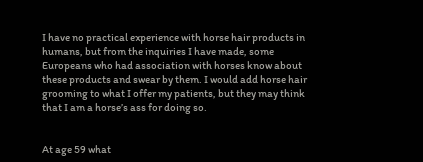I have no practical experience with horse hair products in humans, but from the inquiries I have made, some Europeans who had association with horses know about these products and swear by them. I would add horse hair grooming to what I offer my patients, but they may think that I am a horse’s ass for doing so.


At age 59 what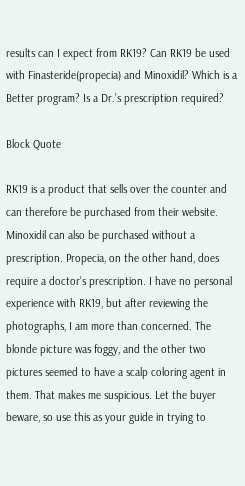results can I expect from RK19? Can RK19 be used with Finasteride(propecia) and Minoxidil? Which is a Better program? Is a Dr.’s prescription required?

Block Quote

RK19 is a product that sells over the counter and can therefore be purchased from their website. Minoxidil can also be purchased without a prescription. Propecia, on the other hand, does require a doctor’s prescription. I have no personal experience with RK19, but after reviewing the photographs, I am more than concerned. The blonde picture was foggy, and the other two pictures seemed to have a scalp coloring agent in them. That makes me suspicious. Let the buyer beware, so use this as your guide in trying to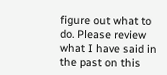figure out what to do. Please review what I have said in the past on this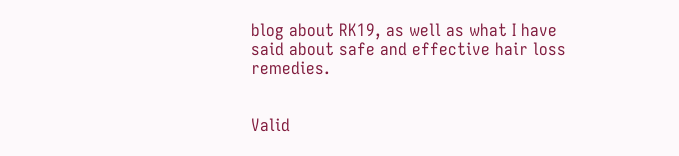blog about RK19, as well as what I have said about safe and effective hair loss remedies.


Valid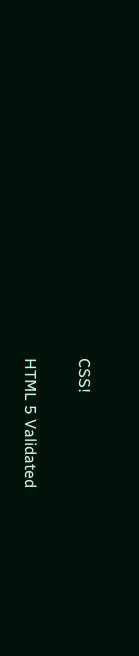CSS!

HTML 5 Validated